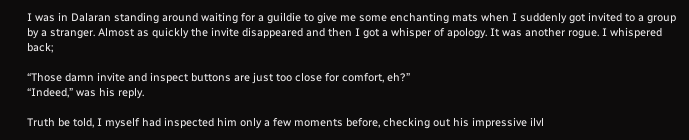I was in Dalaran standing around waiting for a guildie to give me some enchanting mats when I suddenly got invited to a group by a stranger. Almost as quickly the invite disappeared and then I got a whisper of apology. It was another rogue. I whispered back;

“Those damn invite and inspect buttons are just too close for comfort, eh?”
“Indeed,” was his reply.

Truth be told, I myself had inspected him only a few moments before, checking out his impressive ilvl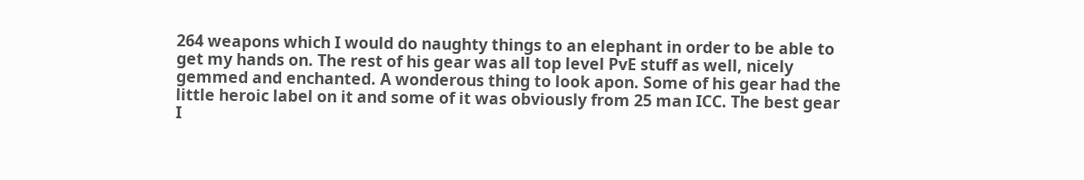264 weapons which I would do naughty things to an elephant in order to be able to get my hands on. The rest of his gear was all top level PvE stuff as well, nicely gemmed and enchanted. A wonderous thing to look apon. Some of his gear had the little heroic label on it and some of it was obviously from 25 man ICC. The best gear I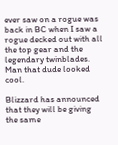ever saw on a rogue was back in BC when I saw a rogue decked out with all the top gear and the legendary twinblades. Man that dude looked cool.

Blizzard has announced that they will be giving the same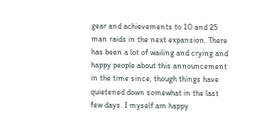gear and achievements to 10 and 25 man raids in the next expansion. There has been a lot of wailing and crying and happy people about this announcement in the time since, though things have quietened down somewhat in the last few days. I myself am happy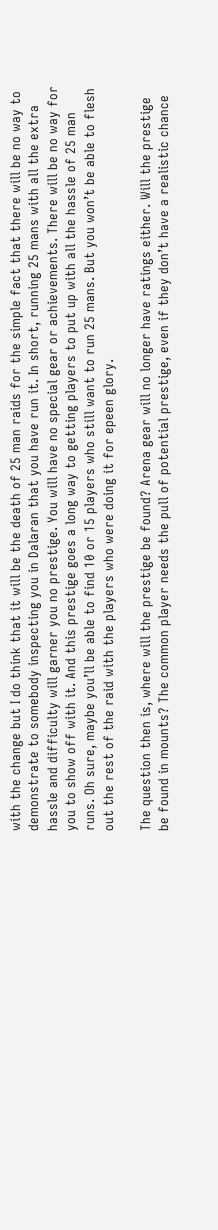with the change but I do think that it will be the death of 25 man raids for the simple fact that there will be no way to demonstrate to somebody inspecting you in Dalaran that you have run it. In short, running 25 mans with all the extra hassle and difficulty will garner you no prestige. You will have no special gear or achievements. There will be no way for you to show off with it. And this prestige goes a long way to getting players to put up with all the hassle of 25 man runs. Oh sure, maybe you’ll be able to find 10 or 15 players who still want to run 25 mans. But you won’t be able to flesh out the rest of the raid with the players who were doing it for epeen glory.

The question then is, where will the prestige be found? Arena gear will no longer have ratings either. Will the prestige be found in mounts? The common player needs the pull of potential prestige, even if they don’t have a realistic chance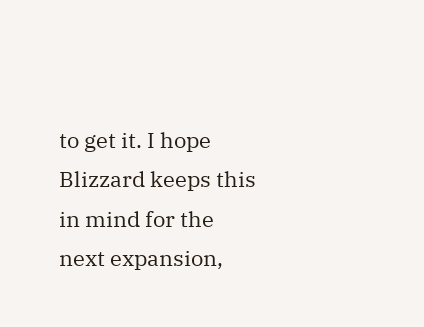to get it. I hope Blizzard keeps this in mind for the next expansion,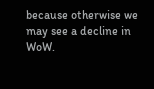because otherwise we may see a decline in WoW.